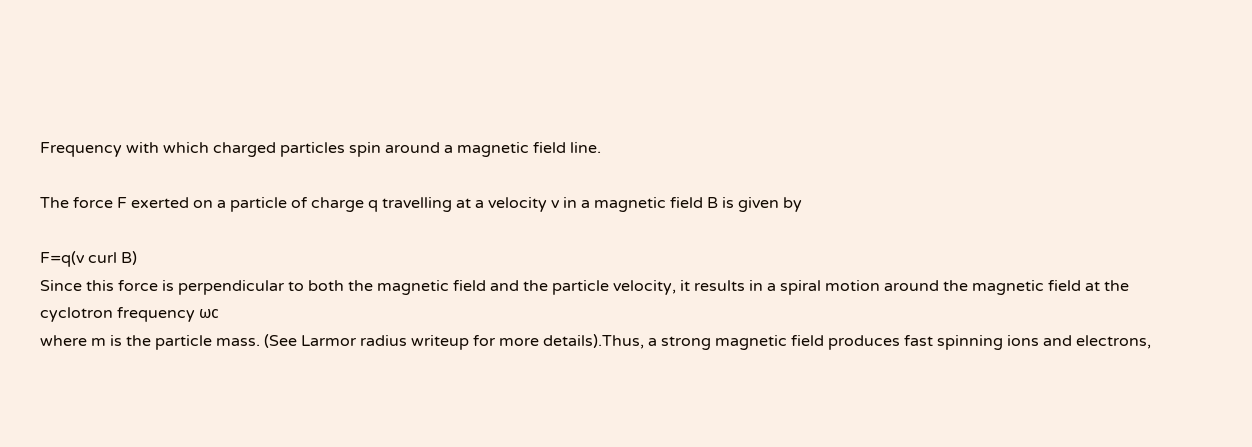Frequency with which charged particles spin around a magnetic field line.

The force F exerted on a particle of charge q travelling at a velocity v in a magnetic field B is given by

F=q(v curl B)
Since this force is perpendicular to both the magnetic field and the particle velocity, it results in a spiral motion around the magnetic field at the cyclotron frequency ωc
where m is the particle mass. (See Larmor radius writeup for more details).Thus, a strong magnetic field produces fast spinning ions and electrons,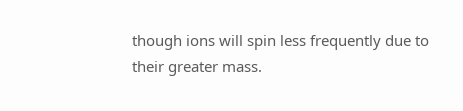though ions will spin less frequently due to their greater mass.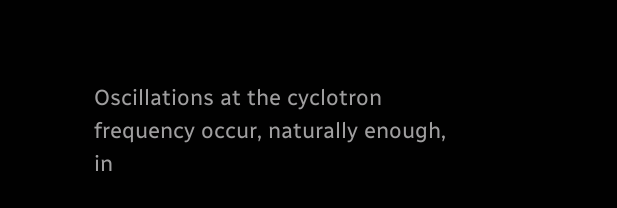Oscillations at the cyclotron frequency occur, naturally enough, in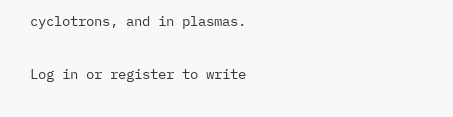cyclotrons, and in plasmas.

Log in or register to write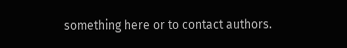something here or to contact authors.